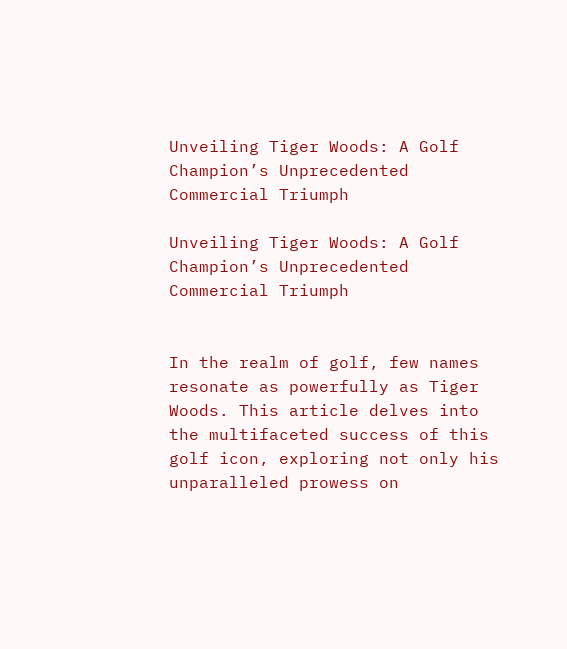Unveiling Tiger Woods: A Golf Champion’s Unprecedented Commercial Triumph

Unveiling Tiger Woods: A Golf Champion’s Unprecedented Commercial Triumph


In the realm of golf, few names resonate as powerfully as Tiger Woods. This article delves into the multifaceted success of this golf icon, exploring not only his unparalleled prowess on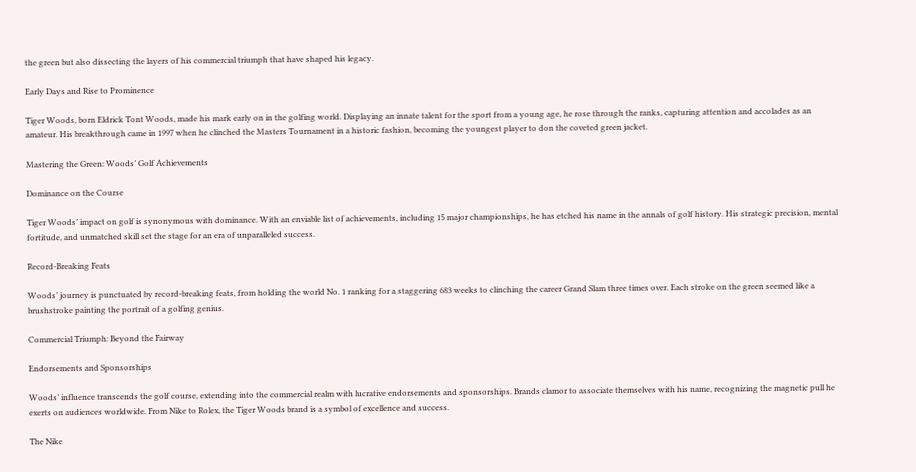the green but also dissecting the layers of his commercial triumph that have shaped his legacy.

Early Days and Rise to Prominence

Tiger Woods, born Eldrick Tont Woods, made his mark early on in the golfing world. Displaying an innate talent for the sport from a young age, he rose through the ranks, capturing attention and accolades as an amateur. His breakthrough came in 1997 when he clinched the Masters Tournament in a historic fashion, becoming the youngest player to don the coveted green jacket.

Mastering the Green: Woods’ Golf Achievements

Dominance on the Course

Tiger Woods’ impact on golf is synonymous with dominance. With an enviable list of achievements, including 15 major championships, he has etched his name in the annals of golf history. His strategic precision, mental fortitude, and unmatched skill set the stage for an era of unparalleled success.

Record-Breaking Feats

Woods’ journey is punctuated by record-breaking feats, from holding the world No. 1 ranking for a staggering 683 weeks to clinching the career Grand Slam three times over. Each stroke on the green seemed like a brushstroke painting the portrait of a golfing genius.

Commercial Triumph: Beyond the Fairway

Endorsements and Sponsorships

Woods’ influence transcends the golf course, extending into the commercial realm with lucrative endorsements and sponsorships. Brands clamor to associate themselves with his name, recognizing the magnetic pull he exerts on audiences worldwide. From Nike to Rolex, the Tiger Woods brand is a symbol of excellence and success.

The Nike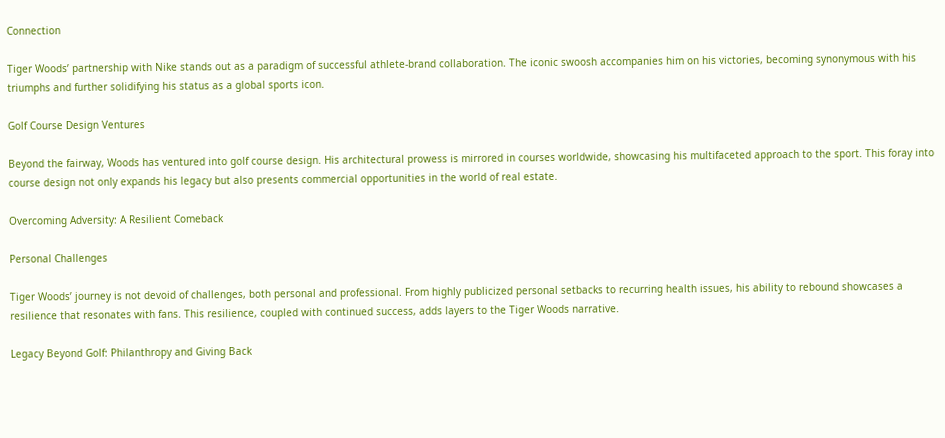Connection

Tiger Woods’ partnership with Nike stands out as a paradigm of successful athlete-brand collaboration. The iconic swoosh accompanies him on his victories, becoming synonymous with his triumphs and further solidifying his status as a global sports icon.

Golf Course Design Ventures

Beyond the fairway, Woods has ventured into golf course design. His architectural prowess is mirrored in courses worldwide, showcasing his multifaceted approach to the sport. This foray into course design not only expands his legacy but also presents commercial opportunities in the world of real estate.

Overcoming Adversity: A Resilient Comeback

Personal Challenges

Tiger Woods’ journey is not devoid of challenges, both personal and professional. From highly publicized personal setbacks to recurring health issues, his ability to rebound showcases a resilience that resonates with fans. This resilience, coupled with continued success, adds layers to the Tiger Woods narrative.

Legacy Beyond Golf: Philanthropy and Giving Back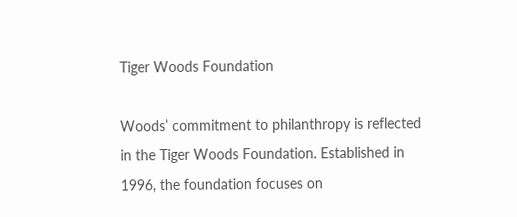Tiger Woods Foundation

Woods’ commitment to philanthropy is reflected in the Tiger Woods Foundation. Established in 1996, the foundation focuses on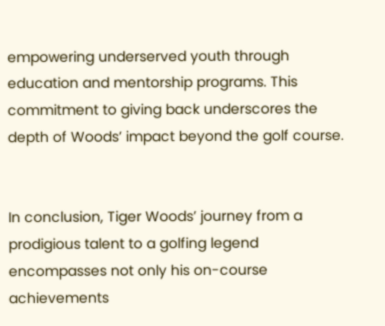empowering underserved youth through education and mentorship programs. This commitment to giving back underscores the depth of Woods’ impact beyond the golf course.


In conclusion, Tiger Woods’ journey from a prodigious talent to a golfing legend encompasses not only his on-course achievements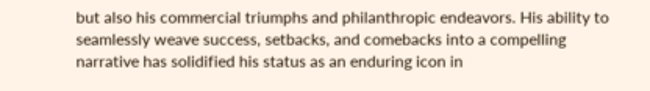but also his commercial triumphs and philanthropic endeavors. His ability to seamlessly weave success, setbacks, and comebacks into a compelling narrative has solidified his status as an enduring icon in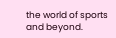the world of sports and beyond.